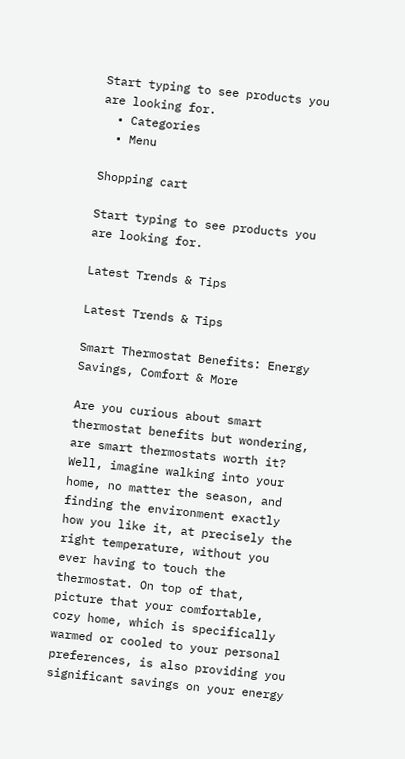Start typing to see products you are looking for.
  • Categories
  • Menu

Shopping cart

Start typing to see products you are looking for.

Latest Trends & Tips

Latest Trends & Tips

Smart Thermostat Benefits: Energy Savings, Comfort & More

Are you curious about smart thermostat benefits but wondering, are smart thermostats worth it? Well, imagine walking into your home, no matter the season, and finding the environment exactly how you like it, at precisely the right temperature, without you ever having to touch the thermostat. On top of that, picture that your comfortable, cozy home, which is specifically warmed or cooled to your personal preferences, is also providing you significant savings on your energy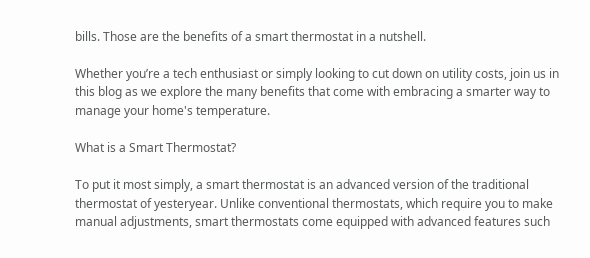bills. Those are the benefits of a smart thermostat in a nutshell.

Whether you’re a tech enthusiast or simply looking to cut down on utility costs, join us in this blog as we explore the many benefits that come with embracing a smarter way to manage your home's temperature.

What is a Smart Thermostat?

To put it most simply, a smart thermostat is an advanced version of the traditional thermostat of yesteryear. Unlike conventional thermostats, which require you to make manual adjustments, smart thermostats come equipped with advanced features such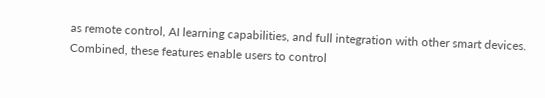as remote control, AI learning capabilities, and full integration with other smart devices. Combined, these features enable users to control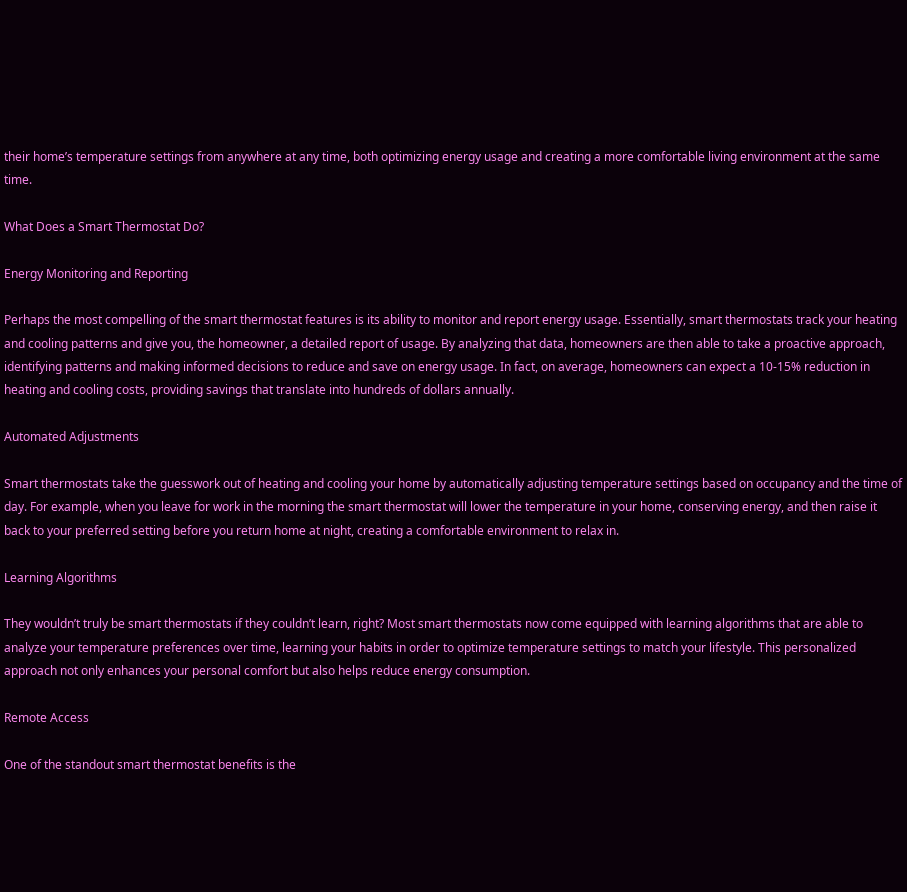their home’s temperature settings from anywhere at any time, both optimizing energy usage and creating a more comfortable living environment at the same time.

What Does a Smart Thermostat Do?

Energy Monitoring and Reporting

Perhaps the most compelling of the smart thermostat features is its ability to monitor and report energy usage. Essentially, smart thermostats track your heating and cooling patterns and give you, the homeowner, a detailed report of usage. By analyzing that data, homeowners are then able to take a proactive approach, identifying patterns and making informed decisions to reduce and save on energy usage. In fact, on average, homeowners can expect a 10-15% reduction in heating and cooling costs, providing savings that translate into hundreds of dollars annually.

Automated Adjustments

Smart thermostats take the guesswork out of heating and cooling your home by automatically adjusting temperature settings based on occupancy and the time of day. For example, when you leave for work in the morning the smart thermostat will lower the temperature in your home, conserving energy, and then raise it back to your preferred setting before you return home at night, creating a comfortable environment to relax in.

Learning Algorithms

They wouldn’t truly be smart thermostats if they couldn’t learn, right? Most smart thermostats now come equipped with learning algorithms that are able to analyze your temperature preferences over time, learning your habits in order to optimize temperature settings to match your lifestyle. This personalized approach not only enhances your personal comfort but also helps reduce energy consumption.

Remote Access

One of the standout smart thermostat benefits is the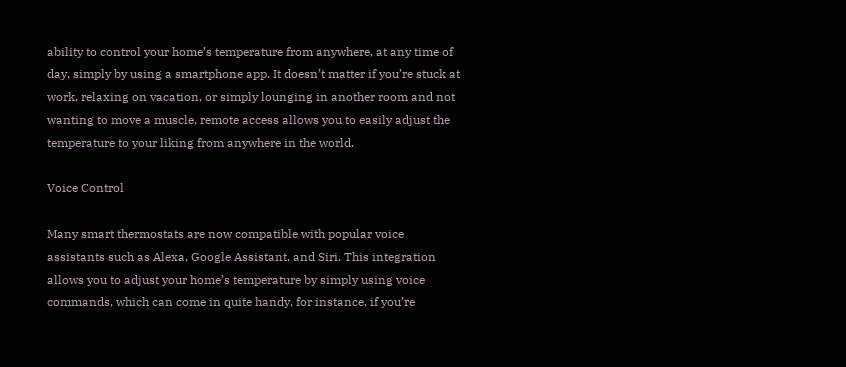ability to control your home’s temperature from anywhere, at any time of day, simply by using a smartphone app. It doesn’t matter if you’re stuck at work, relaxing on vacation, or simply lounging in another room and not wanting to move a muscle, remote access allows you to easily adjust the temperature to your liking from anywhere in the world.

Voice Control

Many smart thermostats are now compatible with popular voice assistants such as Alexa, Google Assistant, and Siri. This integration allows you to adjust your home’s temperature by simply using voice commands, which can come in quite handy, for instance, if you’re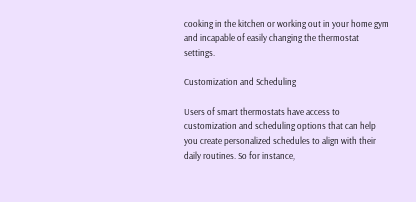cooking in the kitchen or working out in your home gym and incapable of easily changing the thermostat settings.

Customization and Scheduling

Users of smart thermostats have access to customization and scheduling options that can help you create personalized schedules to align with their daily routines. So for instance,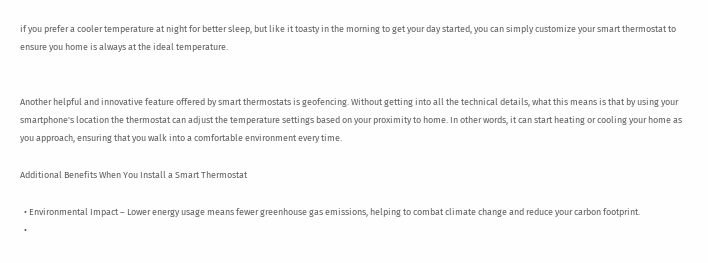if you prefer a cooler temperature at night for better sleep, but like it toasty in the morning to get your day started, you can simply customize your smart thermostat to ensure you home is always at the ideal temperature.


Another helpful and innovative feature offered by smart thermostats is geofencing. Without getting into all the technical details, what this means is that by using your smartphone's location the thermostat can adjust the temperature settings based on your proximity to home. In other words, it can start heating or cooling your home as you approach, ensuring that you walk into a comfortable environment every time.

Additional Benefits When You Install a Smart Thermostat

  • Environmental Impact – Lower energy usage means fewer greenhouse gas emissions, helping to combat climate change and reduce your carbon footprint.
  •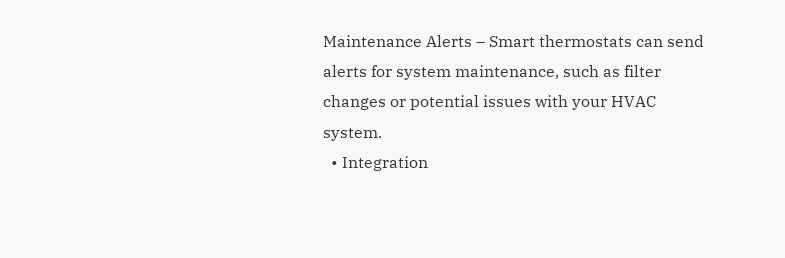Maintenance Alerts – Smart thermostats can send alerts for system maintenance, such as filter changes or potential issues with your HVAC system.
  • Integration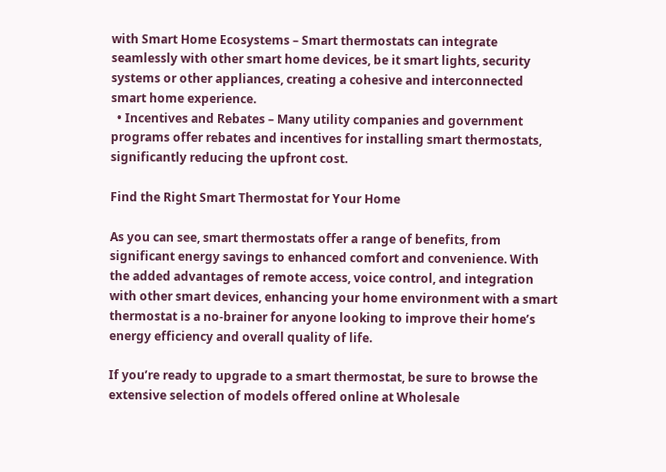with Smart Home Ecosystems – Smart thermostats can integrate seamlessly with other smart home devices, be it smart lights, security systems or other appliances, creating a cohesive and interconnected smart home experience.
  • Incentives and Rebates – Many utility companies and government programs offer rebates and incentives for installing smart thermostats, significantly reducing the upfront cost.

Find the Right Smart Thermostat for Your Home

As you can see, smart thermostats offer a range of benefits, from significant energy savings to enhanced comfort and convenience. With the added advantages of remote access, voice control, and integration with other smart devices, enhancing your home environment with a smart thermostat is a no-brainer for anyone looking to improve their home’s energy efficiency and overall quality of life.

If you’re ready to upgrade to a smart thermostat, be sure to browse the extensive selection of models offered online at Wholesale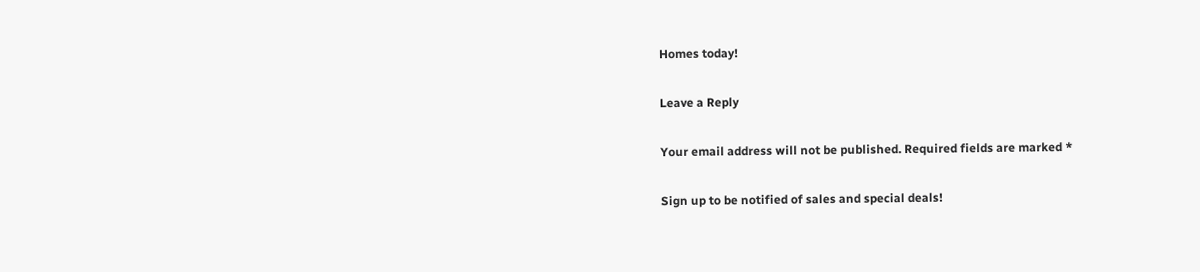Homes today!

Leave a Reply

Your email address will not be published. Required fields are marked *

Sign up to be notified of sales and special deals!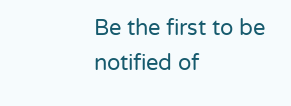Be the first to be notified of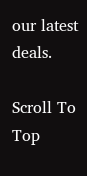our latest deals.

Scroll To Top